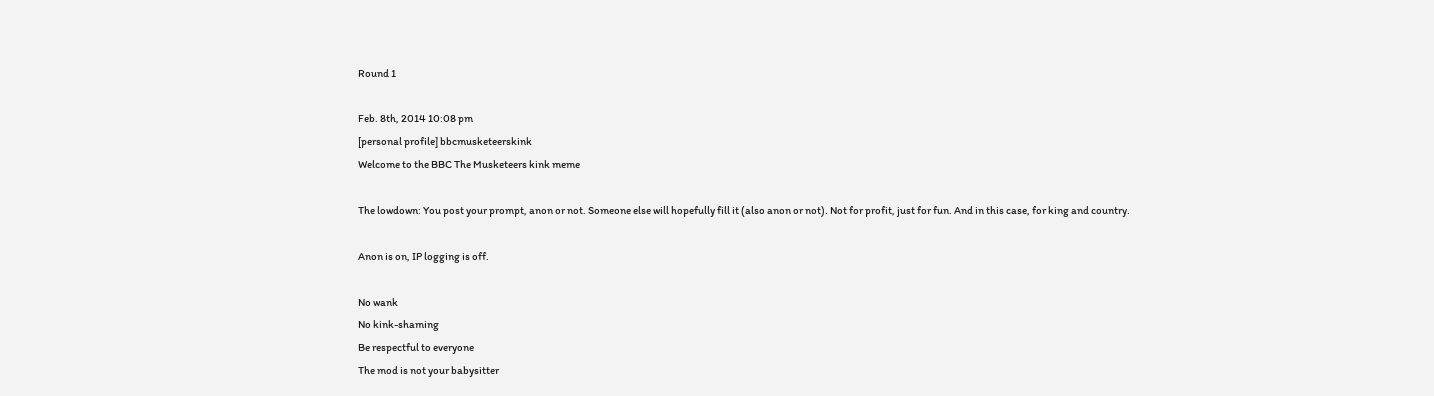Round 1

Feb. 8th, 2014 10:08 pm
[personal profile] bbcmusketeerskink
Welcome to the BBC The Musketeers kink meme

The lowdown: You post your prompt, anon or not. Someone else will hopefully fill it (also anon or not). Not for profit, just for fun. And in this case, for king and country.

Anon is on, IP logging is off.

No wank
No kink-shaming
Be respectful to everyone
The mod is not your babysitter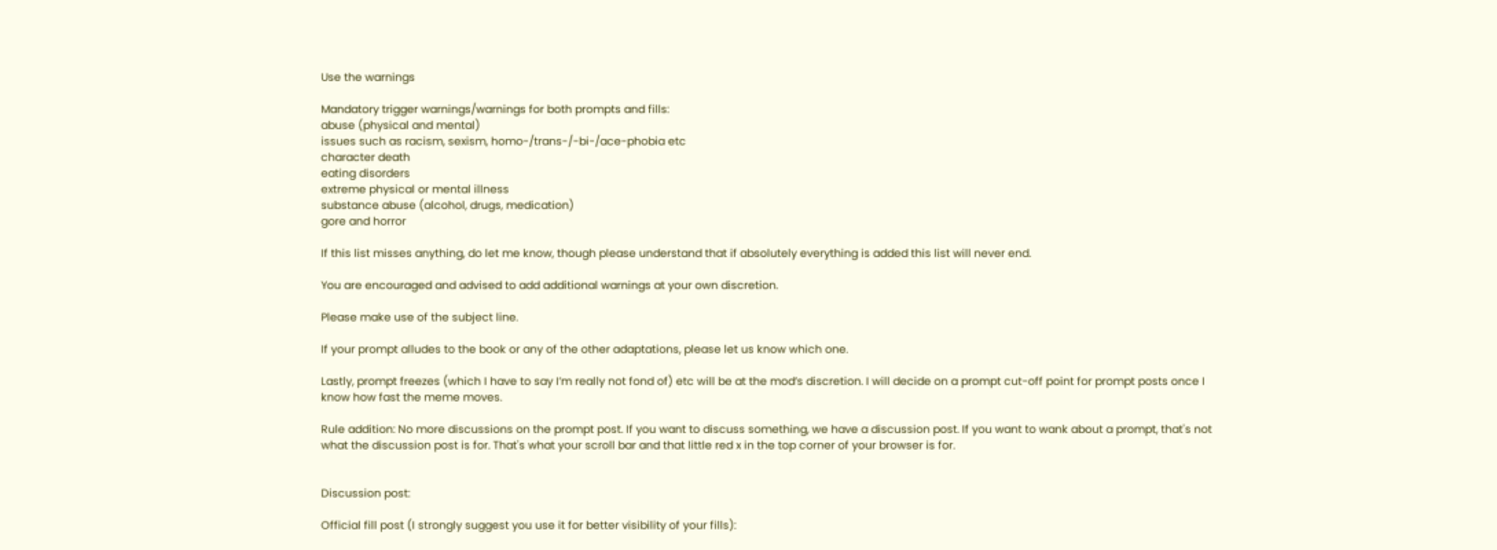Use the warnings

Mandatory trigger warnings/warnings for both prompts and fills:
abuse (physical and mental)
issues such as racism, sexism, homo-/trans-/-bi-/ace-phobia etc
character death
eating disorders
extreme physical or mental illness
substance abuse (alcohol, drugs, medication)
gore and horror

If this list misses anything, do let me know, though please understand that if absolutely everything is added this list will never end.

You are encouraged and advised to add additional warnings at your own discretion.

Please make use of the subject line.

If your prompt alludes to the book or any of the other adaptations, please let us know which one.

Lastly, prompt freezes (which I have to say I’m really not fond of) etc will be at the mod’s discretion. I will decide on a prompt cut-off point for prompt posts once I know how fast the meme moves.

Rule addition: No more discussions on the prompt post. If you want to discuss something, we have a discussion post. If you want to wank about a prompt, that's not what the discussion post is for. That's what your scroll bar and that little red x in the top corner of your browser is for.


Discussion post:

Official fill post (I strongly suggest you use it for better visibility of your fills):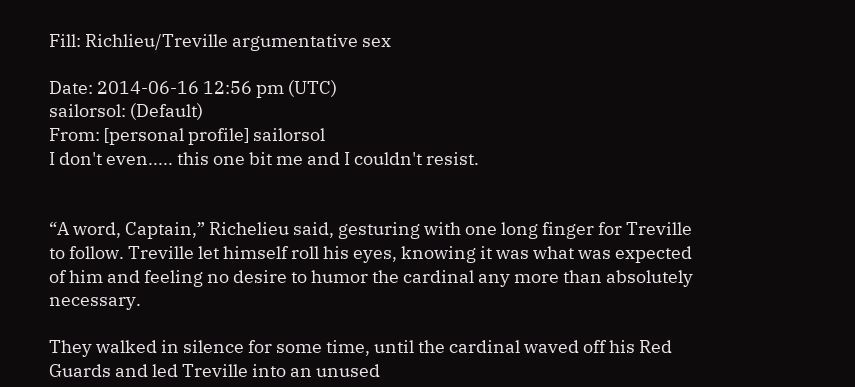Fill: Richlieu/Treville argumentative sex

Date: 2014-06-16 12:56 pm (UTC)
sailorsol: (Default)
From: [personal profile] sailorsol
I don't even..... this one bit me and I couldn't resist.


“A word, Captain,” Richelieu said, gesturing with one long finger for Treville to follow. Treville let himself roll his eyes, knowing it was what was expected of him and feeling no desire to humor the cardinal any more than absolutely necessary.

They walked in silence for some time, until the cardinal waved off his Red Guards and led Treville into an unused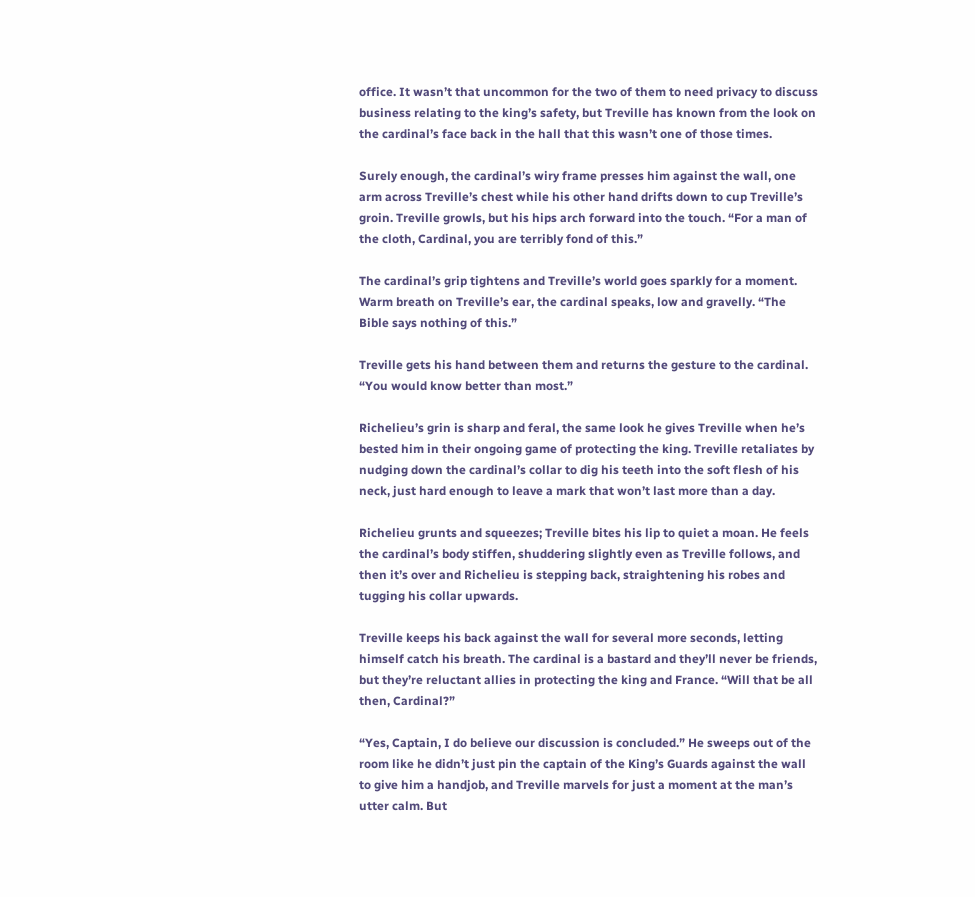office. It wasn’t that uncommon for the two of them to need privacy to discuss business relating to the king’s safety, but Treville has known from the look on the cardinal’s face back in the hall that this wasn’t one of those times.

Surely enough, the cardinal’s wiry frame presses him against the wall, one arm across Treville’s chest while his other hand drifts down to cup Treville’s groin. Treville growls, but his hips arch forward into the touch. “For a man of the cloth, Cardinal, you are terribly fond of this.”

The cardinal’s grip tightens and Treville’s world goes sparkly for a moment. Warm breath on Treville’s ear, the cardinal speaks, low and gravelly. “The Bible says nothing of this.”

Treville gets his hand between them and returns the gesture to the cardinal. “You would know better than most.”

Richelieu’s grin is sharp and feral, the same look he gives Treville when he’s bested him in their ongoing game of protecting the king. Treville retaliates by nudging down the cardinal’s collar to dig his teeth into the soft flesh of his neck, just hard enough to leave a mark that won’t last more than a day.

Richelieu grunts and squeezes; Treville bites his lip to quiet a moan. He feels the cardinal’s body stiffen, shuddering slightly even as Treville follows, and then it’s over and Richelieu is stepping back, straightening his robes and tugging his collar upwards.

Treville keeps his back against the wall for several more seconds, letting himself catch his breath. The cardinal is a bastard and they’ll never be friends, but they’re reluctant allies in protecting the king and France. “Will that be all then, Cardinal?”

“Yes, Captain, I do believe our discussion is concluded.” He sweeps out of the room like he didn’t just pin the captain of the King’s Guards against the wall to give him a handjob, and Treville marvels for just a moment at the man’s utter calm. But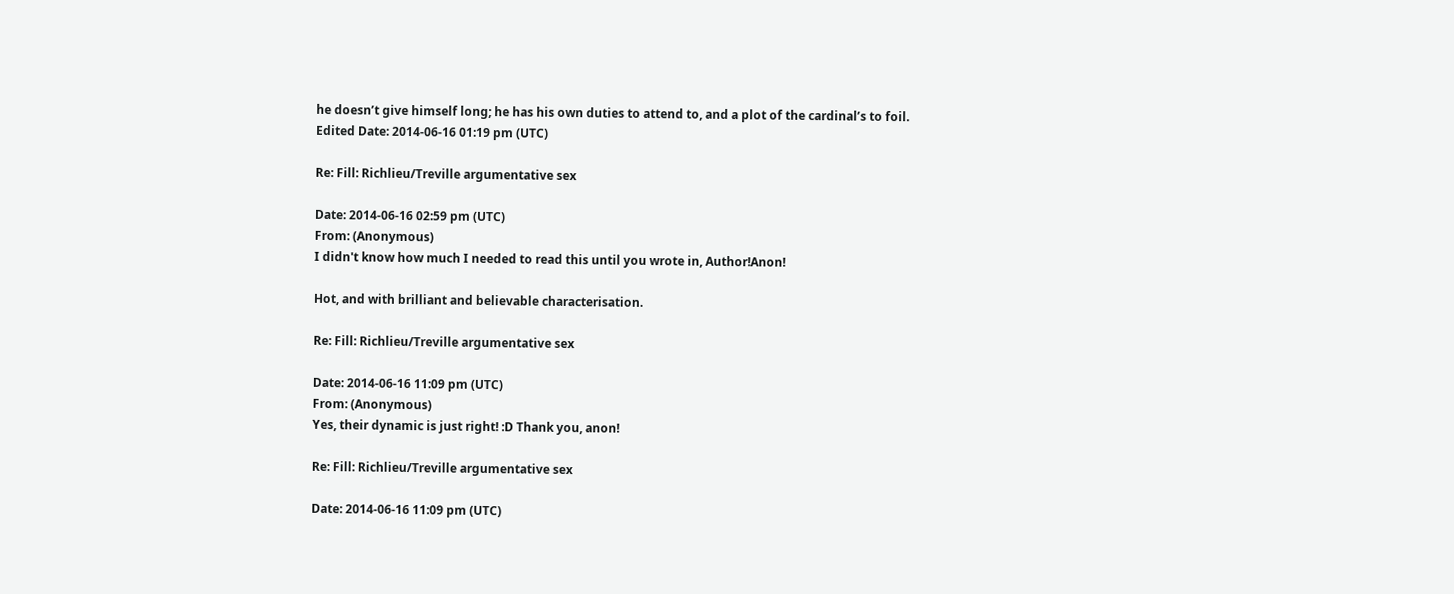he doesn’t give himself long; he has his own duties to attend to, and a plot of the cardinal’s to foil.
Edited Date: 2014-06-16 01:19 pm (UTC)

Re: Fill: Richlieu/Treville argumentative sex

Date: 2014-06-16 02:59 pm (UTC)
From: (Anonymous)
I didn't know how much I needed to read this until you wrote in, Author!Anon!

Hot, and with brilliant and believable characterisation.

Re: Fill: Richlieu/Treville argumentative sex

Date: 2014-06-16 11:09 pm (UTC)
From: (Anonymous)
Yes, their dynamic is just right! :D Thank you, anon!

Re: Fill: Richlieu/Treville argumentative sex

Date: 2014-06-16 11:09 pm (UTC)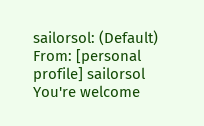sailorsol: (Default)
From: [personal profile] sailorsol
You're welcome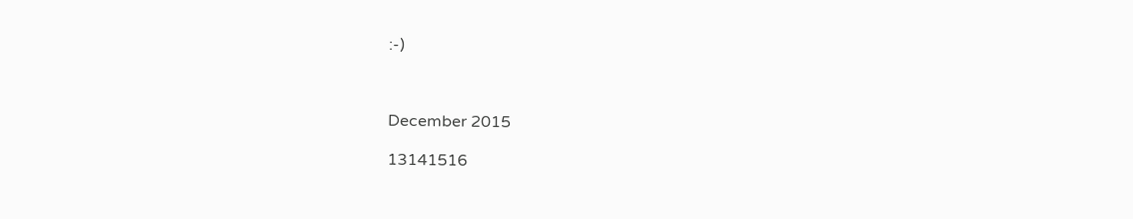:-)



December 2015

13141516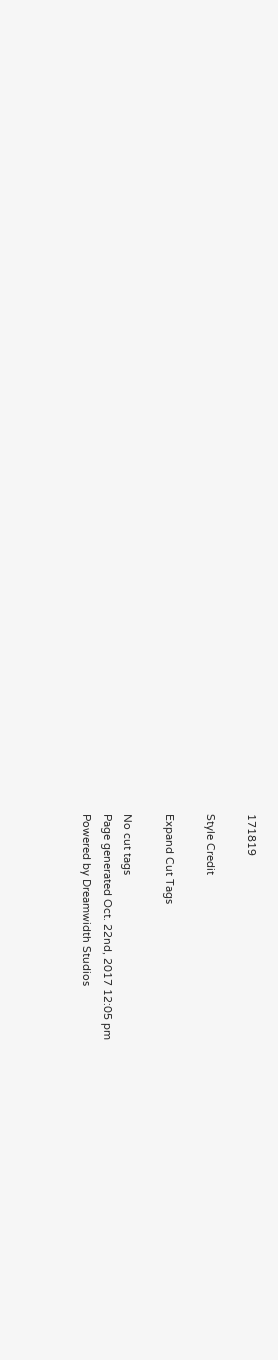171819

Style Credit

Expand Cut Tags

No cut tags
Page generated Oct. 22nd, 2017 12:05 pm
Powered by Dreamwidth Studios